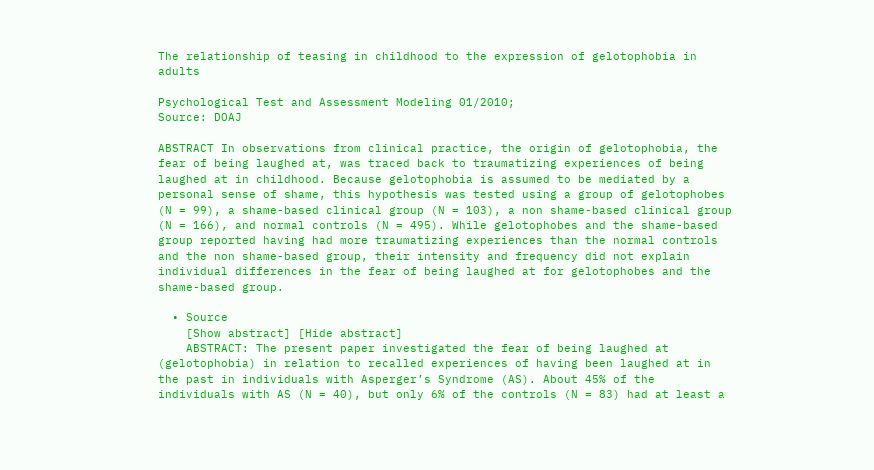The relationship of teasing in childhood to the expression of gelotophobia in adults

Psychological Test and Assessment Modeling 01/2010;
Source: DOAJ

ABSTRACT In observations from clinical practice, the origin of gelotophobia, the fear of being laughed at, was traced back to traumatizing experiences of being laughed at in childhood. Because gelotophobia is assumed to be mediated by a personal sense of shame, this hypothesis was tested using a group of gelotophobes (N = 99), a shame-based clinical group (N = 103), a non shame-based clinical group (N = 166), and normal controls (N = 495). While gelotophobes and the shame-based group reported having had more traumatizing experiences than the normal controls and the non shame-based group, their intensity and frequency did not explain individual differences in the fear of being laughed at for gelotophobes and the shame-based group.

  • Source
    [Show abstract] [Hide abstract]
    ABSTRACT: The present paper investigated the fear of being laughed at (gelotophobia) in relation to recalled experiences of having been laughed at in the past in individuals with Asperger’s Syndrome (AS). About 45% of the individuals with AS (N = 40), but only 6% of the controls (N = 83) had at least a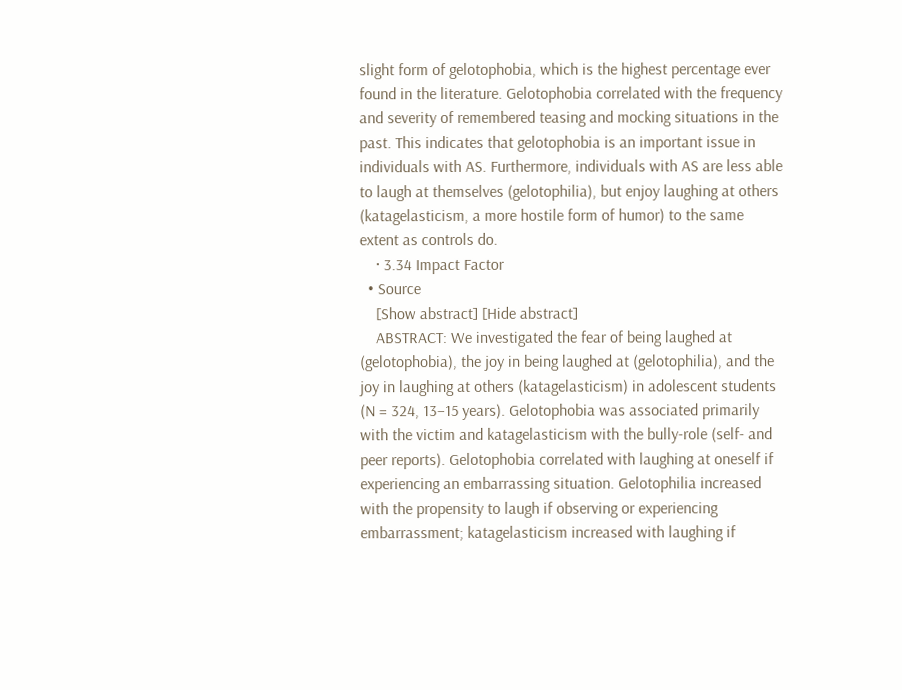slight form of gelotophobia, which is the highest percentage ever found in the literature. Gelotophobia correlated with the frequency and severity of remembered teasing and mocking situations in the past. This indicates that gelotophobia is an important issue in individuals with AS. Furthermore, individuals with AS are less able to laugh at themselves (gelotophilia), but enjoy laughing at others (katagelasticism, a more hostile form of humor) to the same extent as controls do.
    · 3.34 Impact Factor
  • Source
    [Show abstract] [Hide abstract]
    ABSTRACT: We investigated the fear of being laughed at (gelotophobia), the joy in being laughed at (gelotophilia), and the joy in laughing at others (katagelasticism) in adolescent students (N = 324, 13–15 years). Gelotophobia was associated primarily with the victim and katagelasticism with the bully-role (self- and peer reports). Gelotophobia correlated with laughing at oneself if experiencing an embarrassing situation. Gelotophilia increased with the propensity to laugh if observing or experiencing embarrassment; katagelasticism increased with laughing if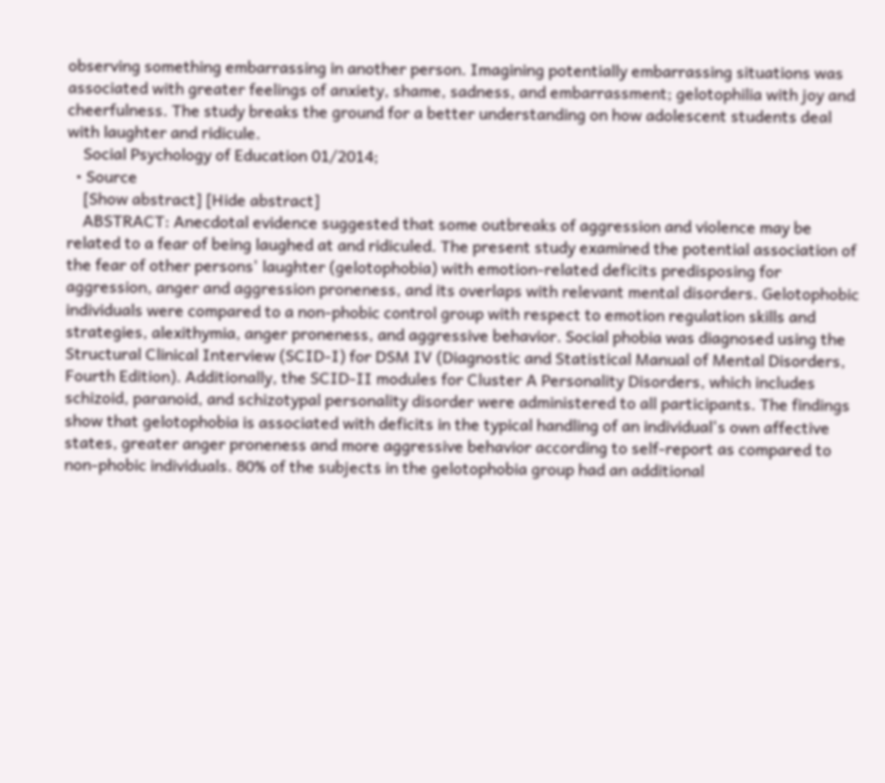observing something embarrassing in another person. Imagining potentially embarrassing situations was associated with greater feelings of anxiety, shame, sadness, and embarrassment; gelotophilia with joy and cheerfulness. The study breaks the ground for a better understanding on how adolescent students deal with laughter and ridicule.
    Social Psychology of Education 01/2014;
  • Source
    [Show abstract] [Hide abstract]
    ABSTRACT: Anecdotal evidence suggested that some outbreaks of aggression and violence may be related to a fear of being laughed at and ridiculed. The present study examined the potential association of the fear of other persons' laughter (gelotophobia) with emotion-related deficits predisposing for aggression, anger and aggression proneness, and its overlaps with relevant mental disorders. Gelotophobic individuals were compared to a non-phobic control group with respect to emotion regulation skills and strategies, alexithymia, anger proneness, and aggressive behavior. Social phobia was diagnosed using the Structural Clinical Interview (SCID-I) for DSM IV (Diagnostic and Statistical Manual of Mental Disorders, Fourth Edition). Additionally, the SCID-II modules for Cluster A Personality Disorders, which includes schizoid, paranoid, and schizotypal personality disorder were administered to all participants. The findings show that gelotophobia is associated with deficits in the typical handling of an individual's own affective states, greater anger proneness and more aggressive behavior according to self-report as compared to non-phobic individuals. 80% of the subjects in the gelotophobia group had an additional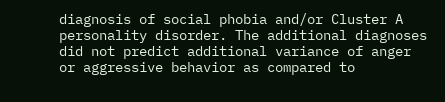diagnosis of social phobia and/or Cluster A personality disorder. The additional diagnoses did not predict additional variance of anger or aggressive behavior as compared to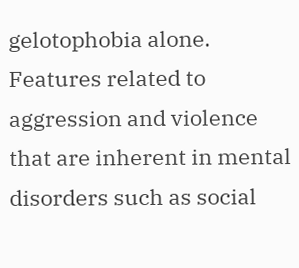gelotophobia alone. Features related to aggression and violence that are inherent in mental disorders such as social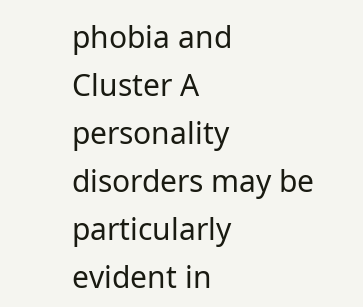phobia and Cluster A personality disorders may be particularly evident in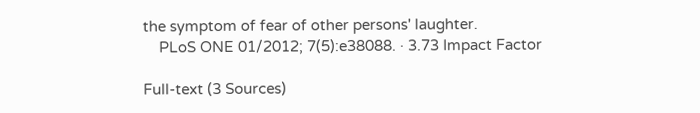the symptom of fear of other persons' laughter.
    PLoS ONE 01/2012; 7(5):e38088. · 3.73 Impact Factor

Full-text (3 Sources)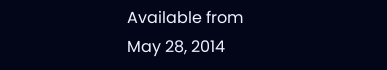Available from
May 28, 2014